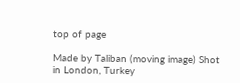top of page

Made by Taliban (moving image) Shot in London, Turkey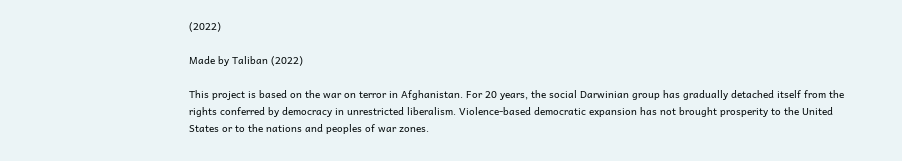(2022)

Made by Taliban (2022)

This project is based on the war on terror in Afghanistan. For 20 years, the social Darwinian group has gradually detached itself from the rights conferred by democracy in unrestricted liberalism. Violence-based democratic expansion has not brought prosperity to the United States or to the nations and peoples of war zones.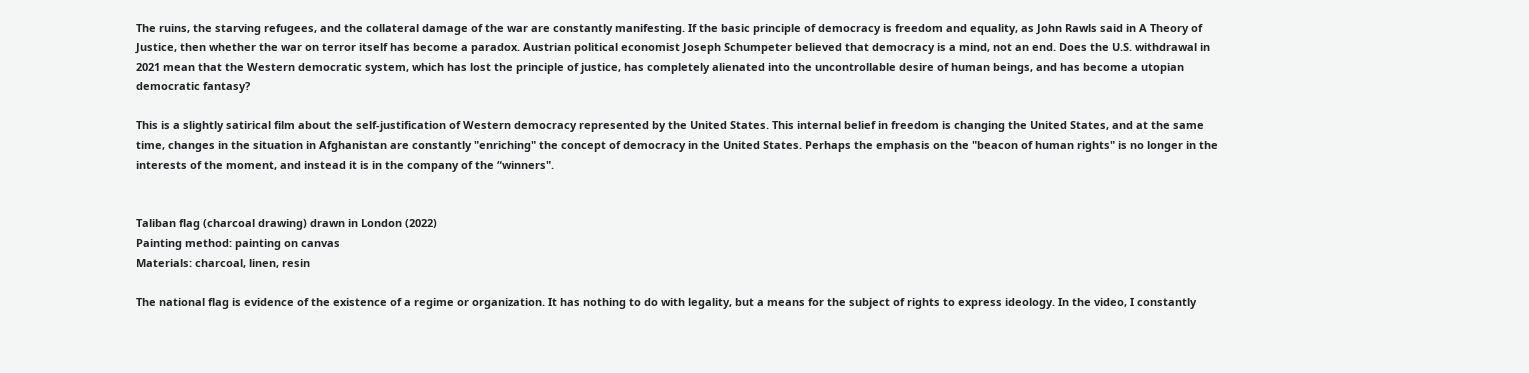The ruins, the starving refugees, and the collateral damage of the war are constantly manifesting. If the basic principle of democracy is freedom and equality, as John Rawls said in A Theory of Justice, then whether the war on terror itself has become a paradox. Austrian political economist Joseph Schumpeter believed that democracy is a mind, not an end. Does the U.S. withdrawal in 2021 mean that the Western democratic system, which has lost the principle of justice, has completely alienated into the uncontrollable desire of human beings, and has become a utopian democratic fantasy?

This is a slightly satirical film about the self-justification of Western democracy represented by the United States. This internal belief in freedom is changing the United States, and at the same time, changes in the situation in Afghanistan are constantly "enriching" the concept of democracy in the United States. Perhaps the emphasis on the "beacon of human rights" is no longer in the interests of the moment, and instead it is in the company of the “winners".


Taliban flag (charcoal drawing) drawn in London (2022)
Painting method: painting on canvas
Materials: charcoal, linen, resin

The national flag is evidence of the existence of a regime or organization. It has nothing to do with legality, but a means for the subject of rights to express ideology. In the video, I constantly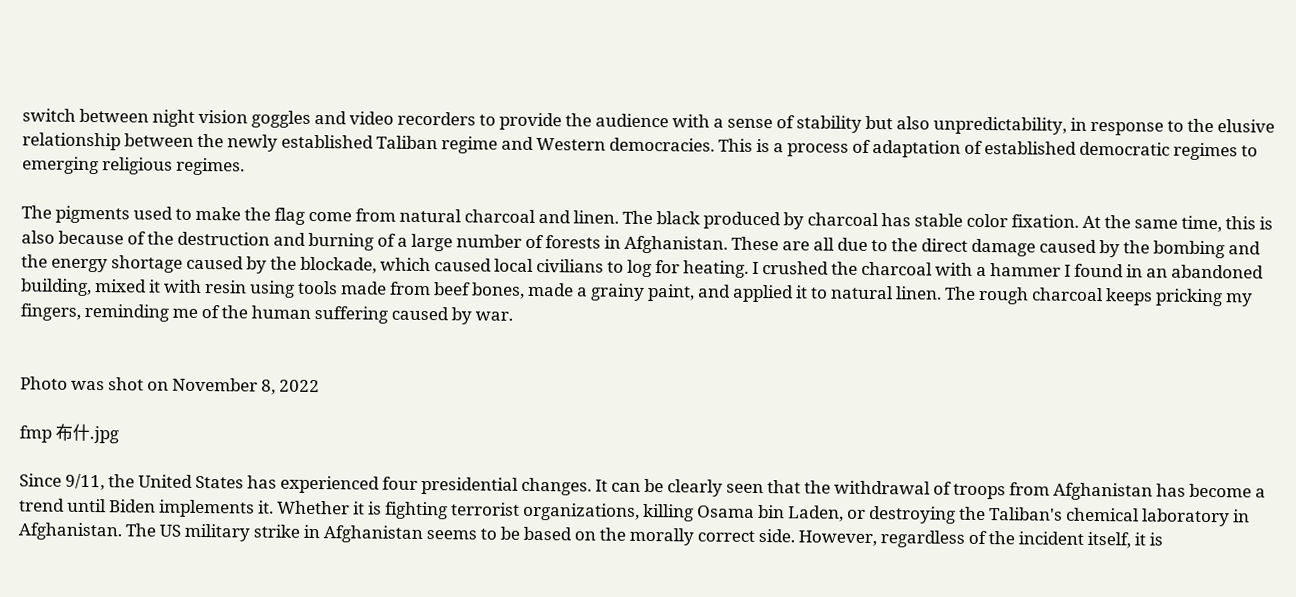switch between night vision goggles and video recorders to provide the audience with a sense of stability but also unpredictability, in response to the elusive relationship between the newly established Taliban regime and Western democracies. This is a process of adaptation of established democratic regimes to emerging religious regimes.

The pigments used to make the flag come from natural charcoal and linen. The black produced by charcoal has stable color fixation. At the same time, this is also because of the destruction and burning of a large number of forests in Afghanistan. These are all due to the direct damage caused by the bombing and the energy shortage caused by the blockade, which caused local civilians to log for heating. I crushed the charcoal with a hammer I found in an abandoned building, mixed it with resin using tools made from beef bones, made a grainy paint, and applied it to natural linen. The rough charcoal keeps pricking my fingers, reminding me of the human suffering caused by war.


Photo was shot on November 8, 2022

fmp 布什.jpg

Since 9/11, the United States has experienced four presidential changes. It can be clearly seen that the withdrawal of troops from Afghanistan has become a trend until Biden implements it. Whether it is fighting terrorist organizations, killing Osama bin Laden, or destroying the Taliban's chemical laboratory in Afghanistan. The US military strike in Afghanistan seems to be based on the morally correct side. However, regardless of the incident itself, it is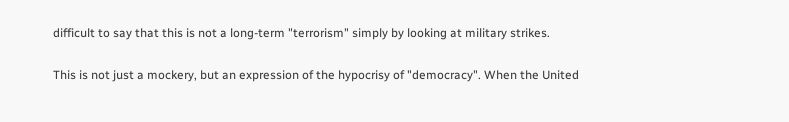difficult to say that this is not a long-term "terrorism" simply by looking at military strikes.

This is not just a mockery, but an expression of the hypocrisy of "democracy". When the United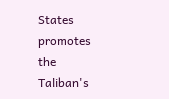States promotes the Taliban's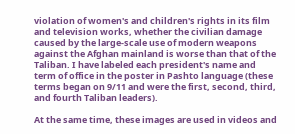violation of women's and children's rights in its film and television works, whether the civilian damage caused by the large-scale use of modern weapons against the Afghan mainland is worse than that of the Taliban. I have labeled each president's name and term of office in the poster in Pashto language (these terms began on 9/11 and were the first, second, third, and fourth Taliban leaders).

At the same time, these images are used in videos and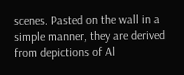scenes. Pasted on the wall in a simple manner, they are derived from depictions of Al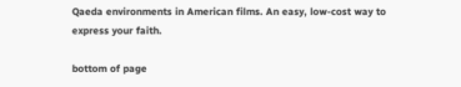Qaeda environments in American films. An easy, low-cost way to express your faith.

bottom of page